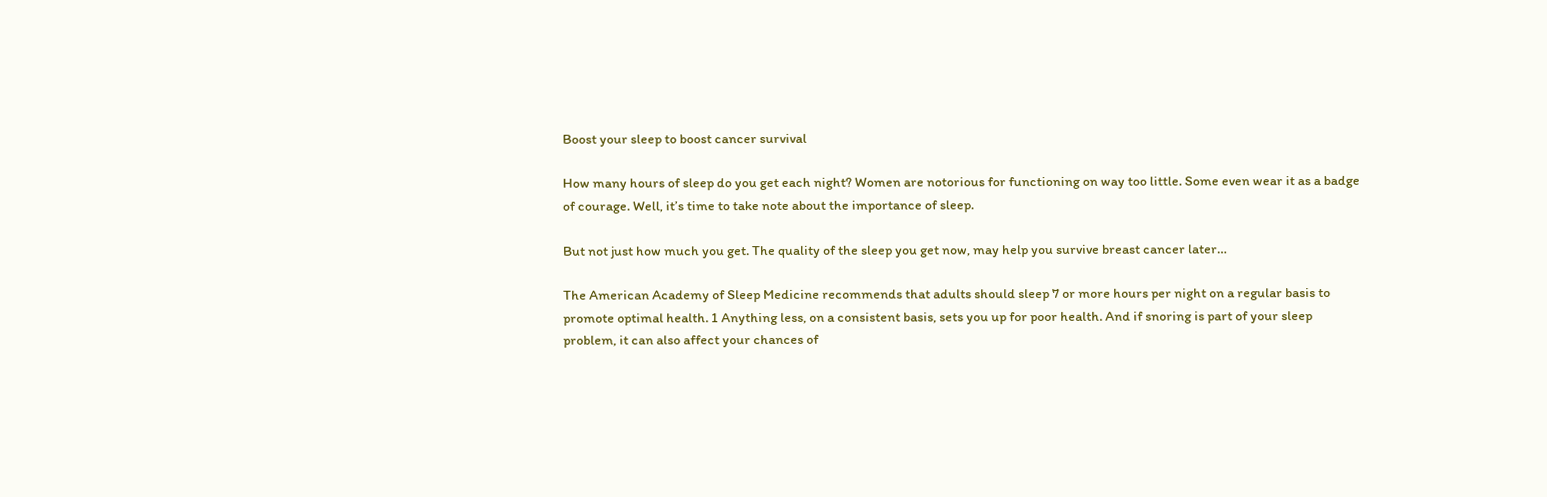Boost your sleep to boost cancer survival

How many hours of sleep do you get each night? Women are notorious for functioning on way too little. Some even wear it as a badge of courage. Well, it’s time to take note about the importance of sleep.

But not just how much you get. The quality of the sleep you get now, may help you survive breast cancer later…

The American Academy of Sleep Medicine recommends that adults should sleep 7 or more hours per night on a regular basis to promote optimal health. 1 Anything less, on a consistent basis, sets you up for poor health. And if snoring is part of your sleep problem, it can also affect your chances of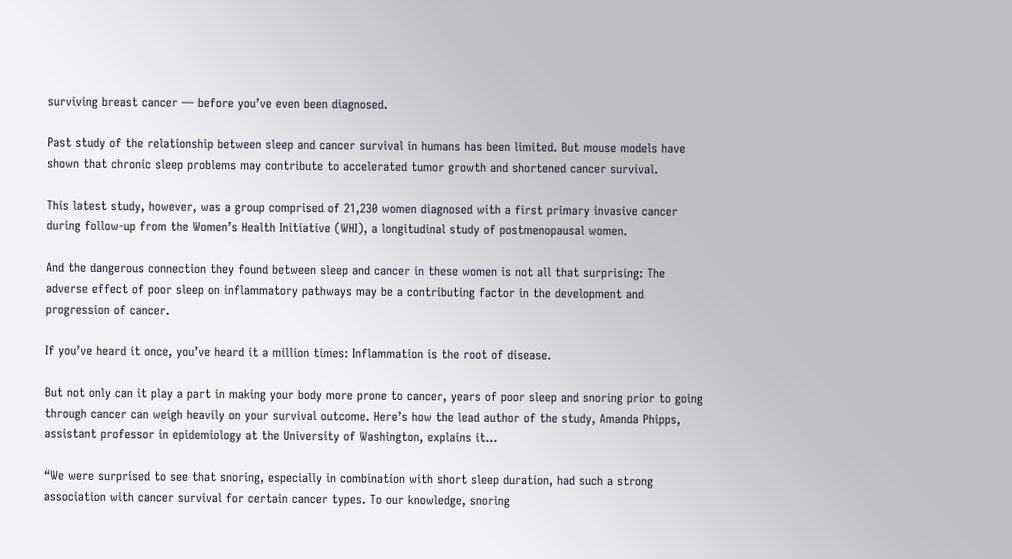surviving breast cancer — before you’ve even been diagnosed.

Past study of the relationship between sleep and cancer survival in humans has been limited. But mouse models have shown that chronic sleep problems may contribute to accelerated tumor growth and shortened cancer survival.

This latest study, however, was a group comprised of 21,230 women diagnosed with a first primary invasive cancer during follow-up from the Women’s Health Initiative (WHI), a longitudinal study of postmenopausal women.

And the dangerous connection they found between sleep and cancer in these women is not all that surprising: The adverse effect of poor sleep on inflammatory pathways may be a contributing factor in the development and progression of cancer.

If you’ve heard it once, you’ve heard it a million times: Inflammation is the root of disease.

But not only can it play a part in making your body more prone to cancer, years of poor sleep and snoring prior to going through cancer can weigh heavily on your survival outcome. Here’s how the lead author of the study, Amanda Phipps, assistant professor in epidemiology at the University of Washington, explains it…

“We were surprised to see that snoring, especially in combination with short sleep duration, had such a strong association with cancer survival for certain cancer types. To our knowledge, snoring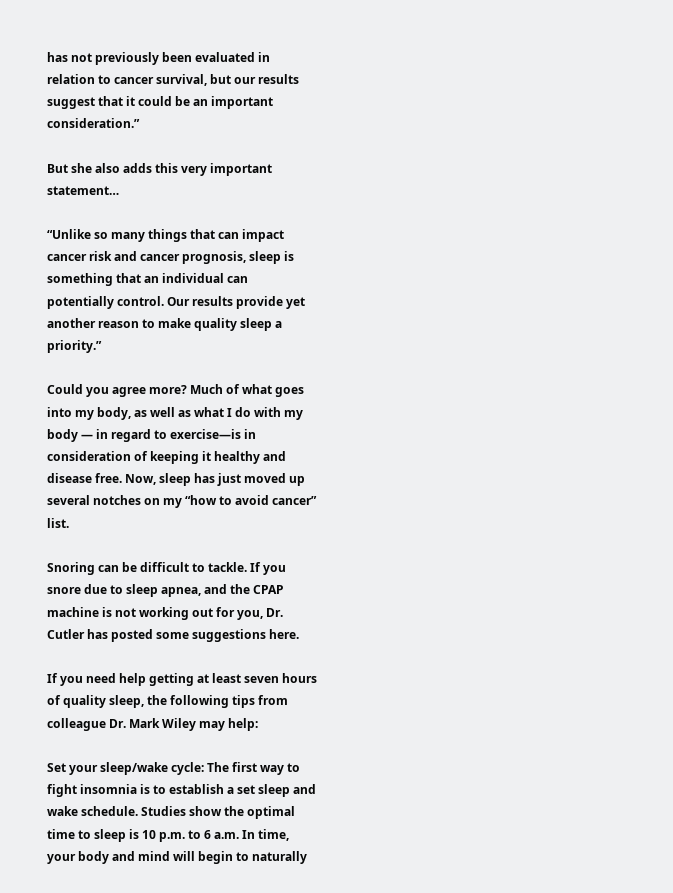has not previously been evaluated in relation to cancer survival, but our results suggest that it could be an important consideration.”

But she also adds this very important statement…

“Unlike so many things that can impact cancer risk and cancer prognosis, sleep is something that an individual can potentially control. Our results provide yet another reason to make quality sleep a priority.”

Could you agree more? Much of what goes into my body, as well as what I do with my body — in regard to exercise—is in consideration of keeping it healthy and disease free. Now, sleep has just moved up several notches on my “how to avoid cancer” list.

Snoring can be difficult to tackle. If you snore due to sleep apnea, and the CPAP machine is not working out for you, Dr. Cutler has posted some suggestions here.

If you need help getting at least seven hours of quality sleep, the following tips from colleague Dr. Mark Wiley may help:

Set your sleep/wake cycle: The first way to fight insomnia is to establish a set sleep and wake schedule. Studies show the optimal time to sleep is 10 p.m. to 6 a.m. In time, your body and mind will begin to naturally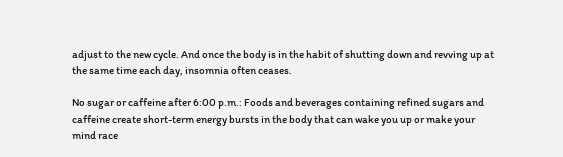adjust to the new cycle. And once the body is in the habit of shutting down and revving up at the same time each day, insomnia often ceases.

No sugar or caffeine after 6:00 p.m.: Foods and beverages containing refined sugars and caffeine create short-term energy bursts in the body that can wake you up or make your mind race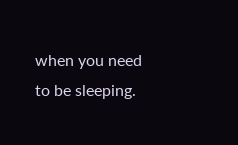when you need to be sleeping.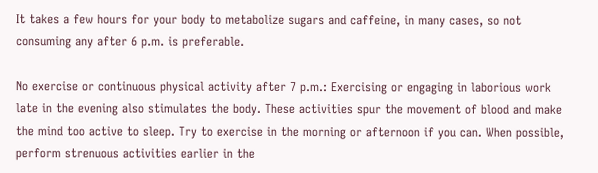It takes a few hours for your body to metabolize sugars and caffeine, in many cases, so not consuming any after 6 p.m. is preferable.

No exercise or continuous physical activity after 7 p.m.: Exercising or engaging in laborious work late in the evening also stimulates the body. These activities spur the movement of blood and make the mind too active to sleep. Try to exercise in the morning or afternoon if you can. When possible, perform strenuous activities earlier in the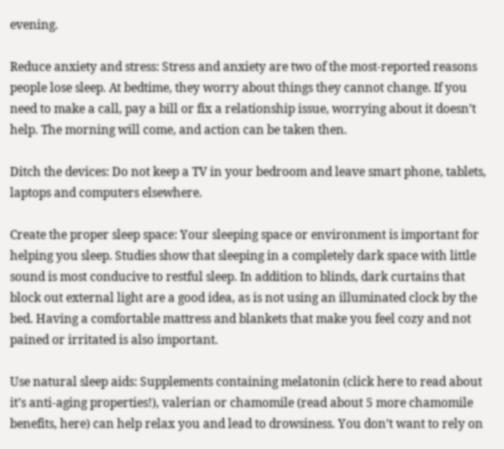evening.

Reduce anxiety and stress: Stress and anxiety are two of the most-reported reasons people lose sleep. At bedtime, they worry about things they cannot change. If you need to make a call, pay a bill or fix a relationship issue, worrying about it doesn’t help. The morning will come, and action can be taken then.

Ditch the devices: Do not keep a TV in your bedroom and leave smart phone, tablets, laptops and computers elsewhere.

Create the proper sleep space: Your sleeping space or environment is important for helping you sleep. Studies show that sleeping in a completely dark space with little sound is most conducive to restful sleep. In addition to blinds, dark curtains that block out external light are a good idea, as is not using an illuminated clock by the bed. Having a comfortable mattress and blankets that make you feel cozy and not pained or irritated is also important.

Use natural sleep aids: Supplements containing melatonin (click here to read about it’s anti-aging properties!), valerian or chamomile (read about 5 more chamomile benefits, here) can help relax you and lead to drowsiness. You don’t want to rely on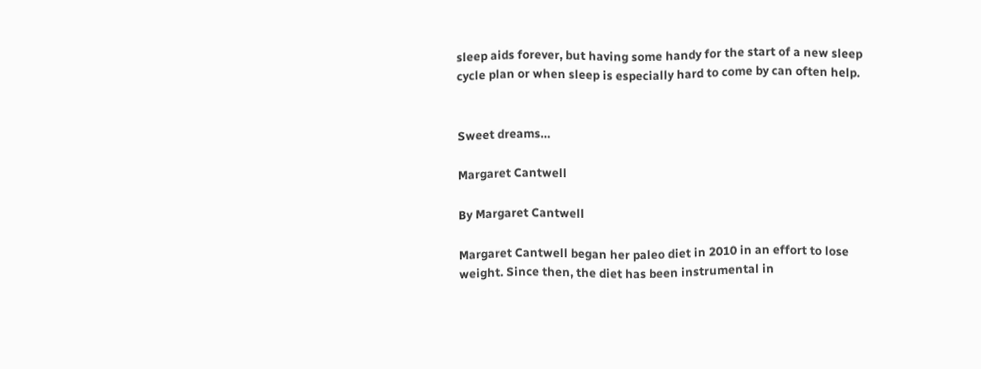sleep aids forever, but having some handy for the start of a new sleep cycle plan or when sleep is especially hard to come by can often help.


Sweet dreams…

Margaret Cantwell

By Margaret Cantwell

Margaret Cantwell began her paleo diet in 2010 in an effort to lose weight. Since then, the diet has been instrumental in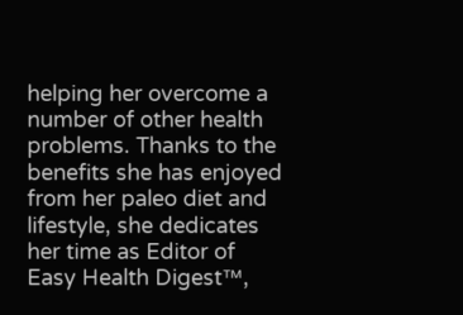helping her overcome a number of other health problems. Thanks to the benefits she has enjoyed from her paleo diet and lifestyle, she dedicates her time as Editor of Easy Health Digest™,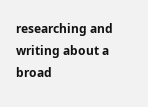researching and writing about a broad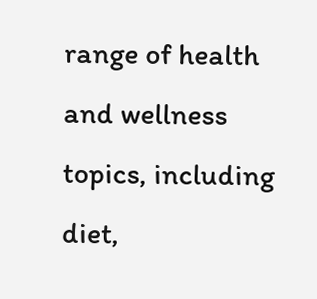range of health and wellness topics, including diet,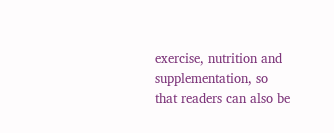exercise, nutrition and supplementation, so that readers can also be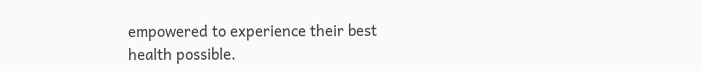empowered to experience their best health possible.